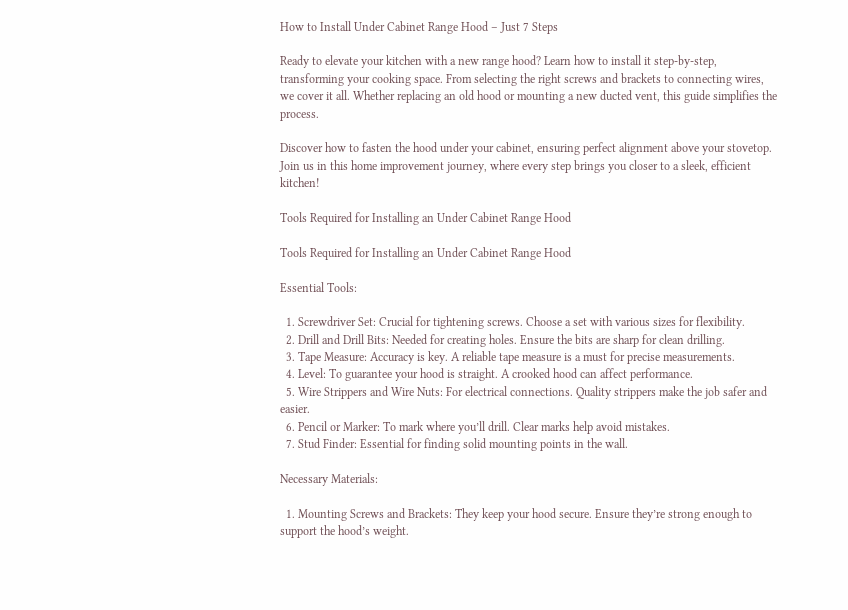How to Install Under Cabinet Range Hood – Just 7 Steps

Ready to elevate your kitchen with a new range hood? Learn how to install it step-by-step, transforming your cooking space. From selecting the right screws and brackets to connecting wires, we cover it all. Whether replacing an old hood or mounting a new ducted vent, this guide simplifies the process.

Discover how to fasten the hood under your cabinet, ensuring perfect alignment above your stovetop. Join us in this home improvement journey, where every step brings you closer to a sleek, efficient kitchen!

Tools Required for Installing an Under Cabinet Range Hood

Tools Required for Installing an Under Cabinet Range Hood

Essential Tools:

  1. Screwdriver Set: Crucial for tightening screws. Choose a set with various sizes for flexibility.
  2. Drill and Drill Bits: Needed for creating holes. Ensure the bits are sharp for clean drilling.
  3. Tape Measure: Accuracy is key. A reliable tape measure is a must for precise measurements.
  4. Level: To guarantee your hood is straight. A crooked hood can affect performance.
  5. Wire Strippers and Wire Nuts: For electrical connections. Quality strippers make the job safer and easier.
  6. Pencil or Marker: To mark where you’ll drill. Clear marks help avoid mistakes.
  7. Stud Finder: Essential for finding solid mounting points in the wall.

Necessary Materials:

  1. Mounting Screws and Brackets: They keep your hood secure. Ensure they’re strong enough to support the hood’s weight.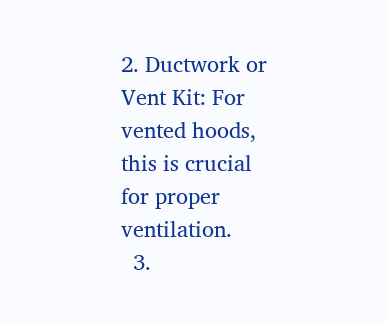2. Ductwork or Vent Kit: For vented hoods, this is crucial for proper ventilation.
  3.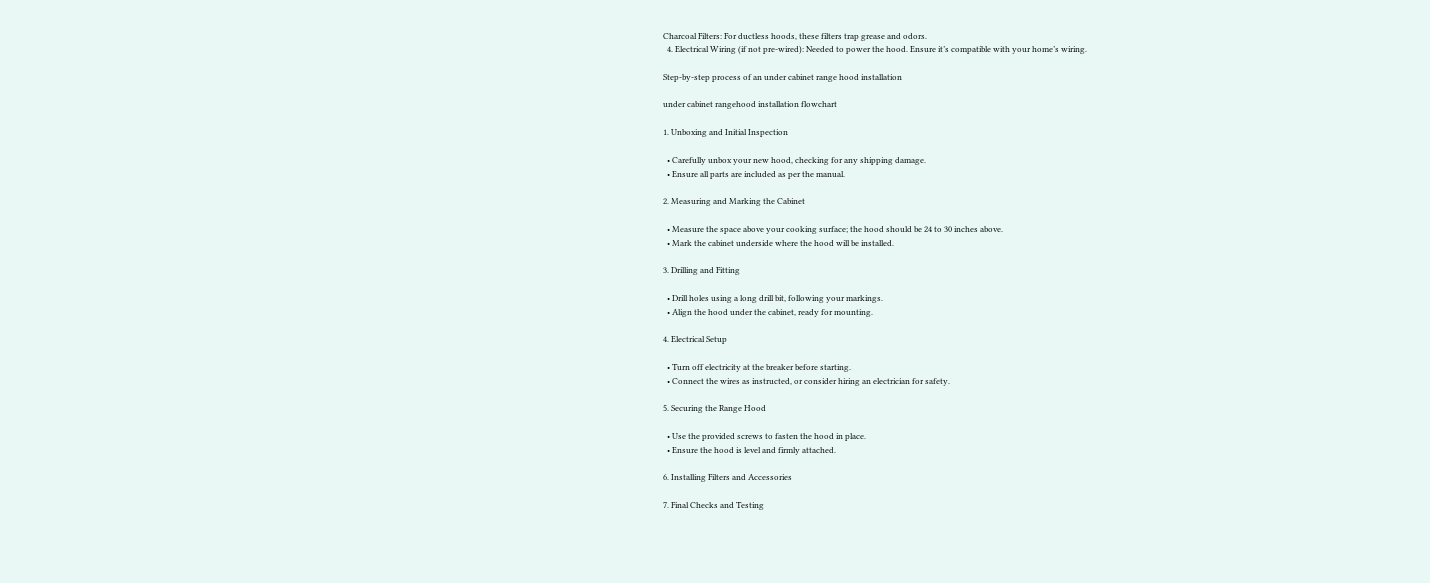Charcoal Filters: For ductless hoods, these filters trap grease and odors.
  4. Electrical Wiring (if not pre-wired): Needed to power the hood. Ensure it’s compatible with your home’s wiring.

Step-by-step process of an under cabinet range hood installation

under cabinet rangehood installation flowchart

1. Unboxing and Initial Inspection

  • Carefully unbox your new hood, checking for any shipping damage.
  • Ensure all parts are included as per the manual.

2. Measuring and Marking the Cabinet

  • Measure the space above your cooking surface; the hood should be 24 to 30 inches above.
  • Mark the cabinet underside where the hood will be installed.

3. Drilling and Fitting

  • Drill holes using a long drill bit, following your markings.
  • Align the hood under the cabinet, ready for mounting.

4. Electrical Setup

  • Turn off electricity at the breaker before starting.
  • Connect the wires as instructed, or consider hiring an electrician for safety.

5. Securing the Range Hood

  • Use the provided screws to fasten the hood in place.
  • Ensure the hood is level and firmly attached.

6. Installing Filters and Accessories

7. Final Checks and Testing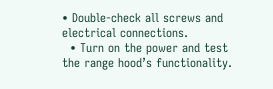• Double-check all screws and electrical connections.
  • Turn on the power and test the range hood’s functionality.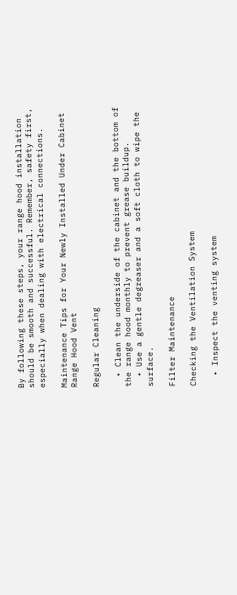By following these steps, your range hood installation should be smooth and successful. Remember, safety first, especially when dealing with electrical connections.

Maintenance Tips for Your Newly Installed Under Cabinet Range Hood Vent

Regular Cleaning

  • Clean the underside of the cabinet and the bottom of the range hood monthly to prevent grease buildup.
  • Use a gentle degreaser and a soft cloth to wipe the surface.

Filter Maintenance

Checking the Ventilation System

  • Inspect the venting system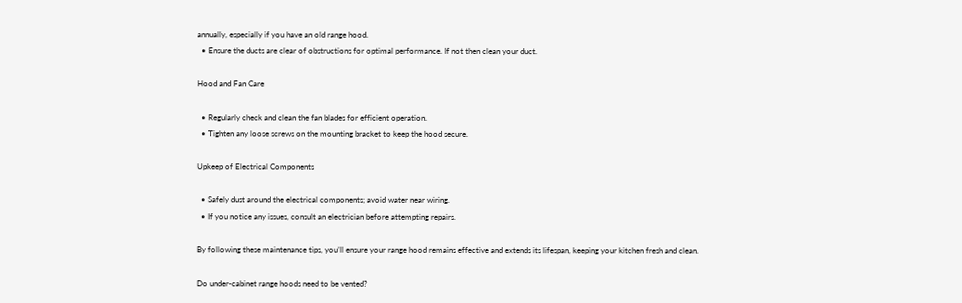annually, especially if you have an old range hood.
  • Ensure the ducts are clear of obstructions for optimal performance. If not then clean your duct.

Hood and Fan Care

  • Regularly check and clean the fan blades for efficient operation.
  • Tighten any loose screws on the mounting bracket to keep the hood secure.

Upkeep of Electrical Components

  • Safely dust around the electrical components; avoid water near wiring.
  • If you notice any issues, consult an electrician before attempting repairs.

By following these maintenance tips, you’ll ensure your range hood remains effective and extends its lifespan, keeping your kitchen fresh and clean.

Do under-cabinet range hoods need to be vented?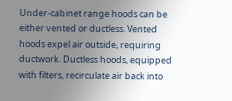Under-cabinet range hoods can be either vented or ductless. Vented hoods expel air outside, requiring ductwork. Ductless hoods, equipped with filters, recirculate air back into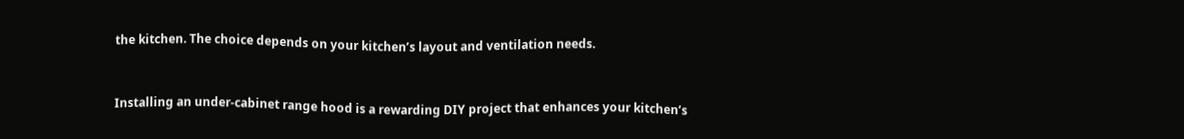the kitchen. The choice depends on your kitchen’s layout and ventilation needs.


Installing an under-cabinet range hood is a rewarding DIY project that enhances your kitchen’s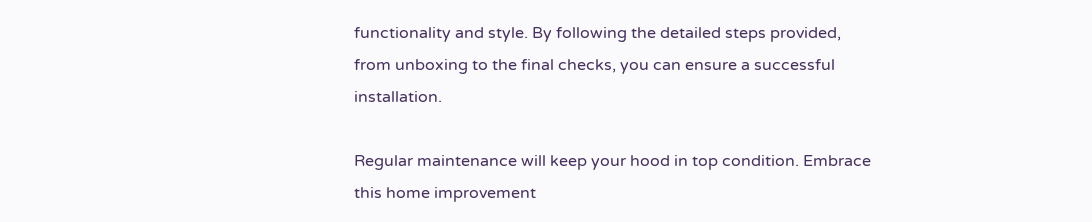functionality and style. By following the detailed steps provided, from unboxing to the final checks, you can ensure a successful installation.

Regular maintenance will keep your hood in top condition. Embrace this home improvement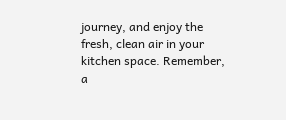journey, and enjoy the fresh, clean air in your kitchen space. Remember, a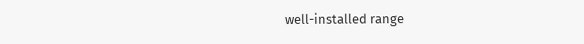well-installed range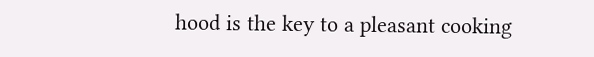hood is the key to a pleasant cooking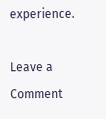experience.

Leave a Comment